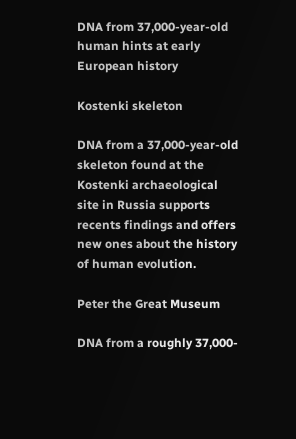DNA from 37,000-year-old human hints at early European history

Kostenki skeleton

DNA from a 37,000-year-old skeleton found at the Kostenki archaeological site in Russia supports recents findings and offers new ones about the history of human evolution.

Peter the Great Museum

DNA from a roughly 37,000-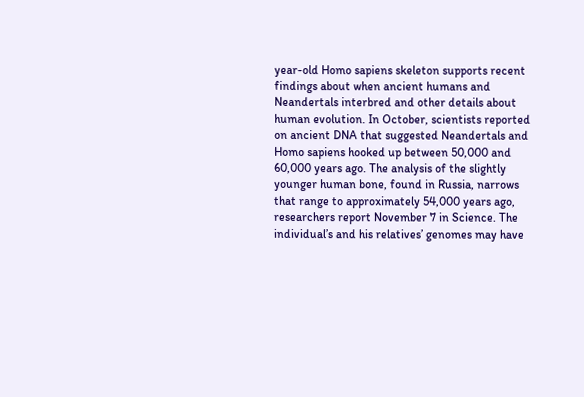year-old Homo sapiens skeleton supports recent findings about when ancient humans and Neandertals interbred and other details about human evolution. In October, scientists reported on ancient DNA that suggested Neandertals and Homo sapiens hooked up between 50,000 and 60,000 years ago. The analysis of the slightly younger human bone, found in Russia, narrows that range to approximately 54,000 years ago, researchers report November 7 in Science. The individual’s and his relatives’ genomes may have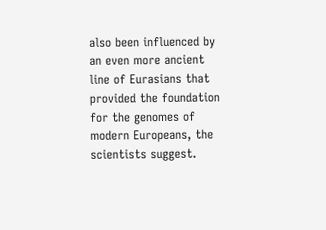also been influenced by an even more ancient line of Eurasians that provided the foundation for the genomes of modern Europeans, the scientists suggest.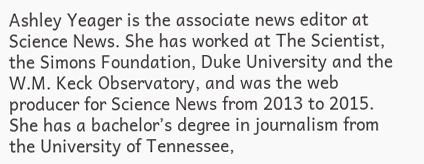Ashley Yeager is the associate news editor at Science News. She has worked at The Scientist, the Simons Foundation, Duke University and the W.M. Keck Observatory, and was the web producer for Science News from 2013 to 2015. She has a bachelor’s degree in journalism from the University of Tennessee,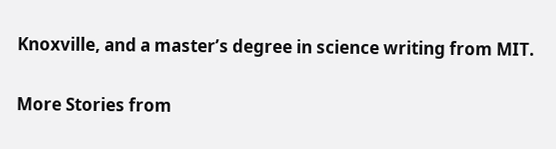Knoxville, and a master’s degree in science writing from MIT.

More Stories from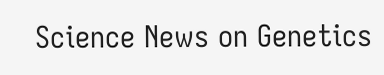Science News on Genetics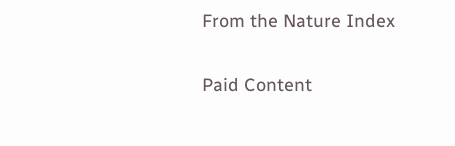From the Nature Index

Paid Content